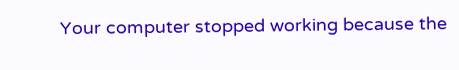Your computer stopped working because the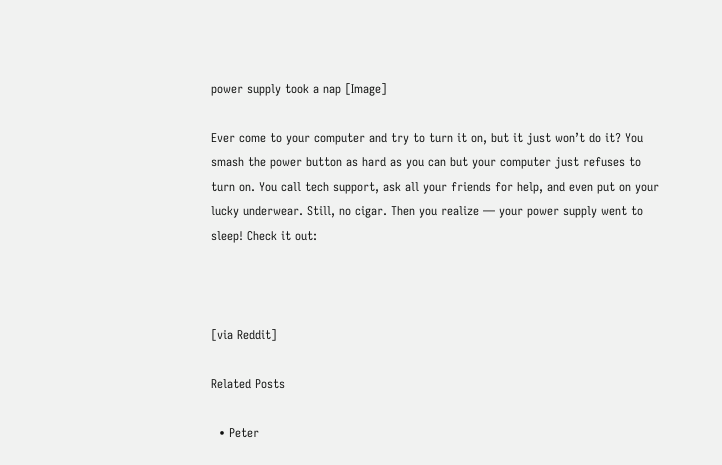power supply took a nap [Image]

Ever come to your computer and try to turn it on, but it just won’t do it? You smash the power button as hard as you can but your computer just refuses to turn on. You call tech support, ask all your friends for help, and even put on your lucky underwear. Still, no cigar. Then you realize — your power supply went to sleep! Check it out:



[via Reddit]

Related Posts

  • Peter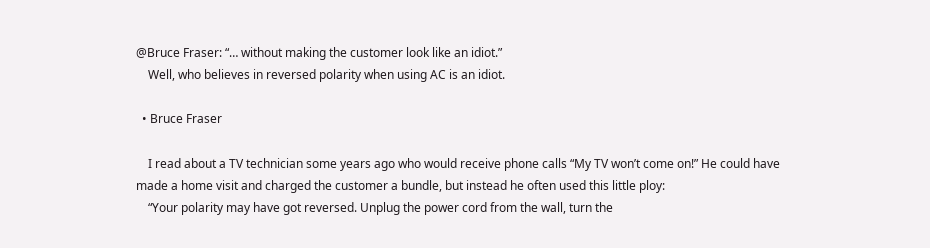@Bruce Fraser: “… without making the customer look like an idiot.”
    Well, who believes in reversed polarity when using AC is an idiot.

  • Bruce Fraser

    I read about a TV technician some years ago who would receive phone calls “My TV won’t come on!” He could have made a home visit and charged the customer a bundle, but instead he often used this little ploy:
    “Your polarity may have got reversed. Unplug the power cord from the wall, turn the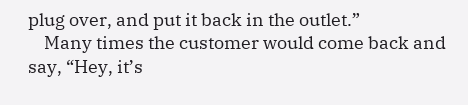plug over, and put it back in the outlet.”
    Many times the customer would come back and say, “Hey, it’s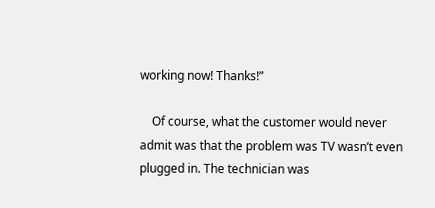working now! Thanks!”

    Of course, what the customer would never admit was that the problem was TV wasn’t even plugged in. The technician was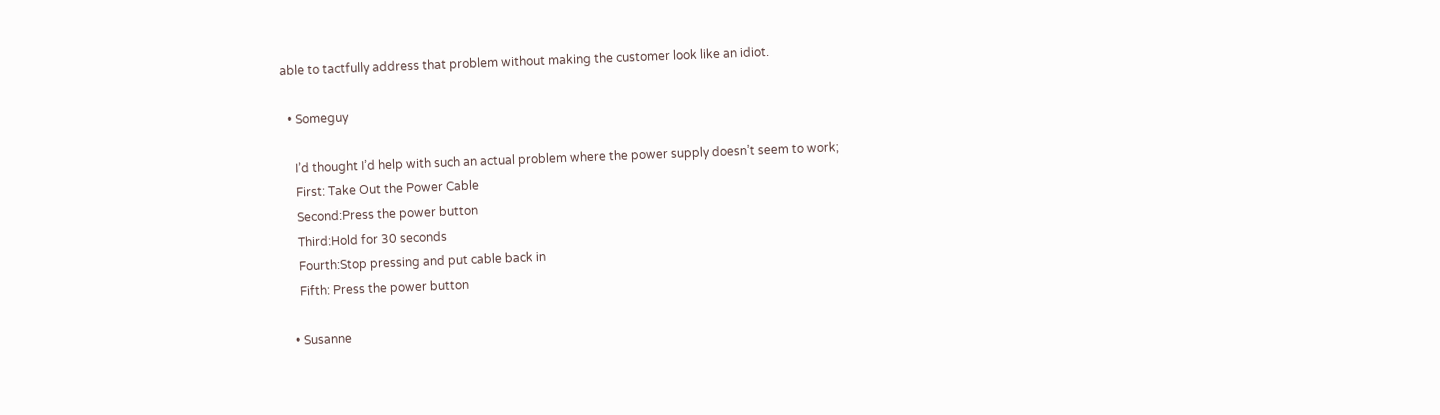able to tactfully address that problem without making the customer look like an idiot.

  • Someguy

    I’d thought I’d help with such an actual problem where the power supply doesn’t seem to work;
    First: Take Out the Power Cable
    Second:Press the power button
    Third:Hold for 30 seconds
    Fourth:Stop pressing and put cable back in
    Fifth: Press the power button

  • Susanne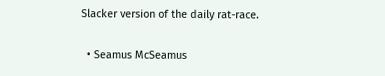Slacker version of the daily rat-race.

  • Seamus McSeamus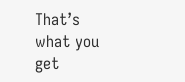That’s what you get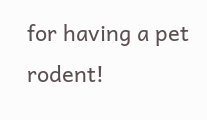for having a pet rodent!